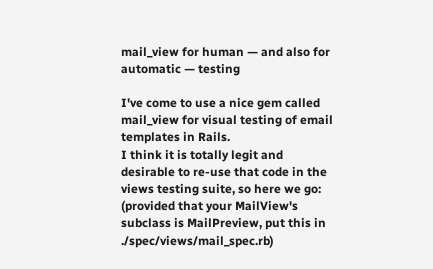mail_view for human — and also for automatic — testing

I've come to use a nice gem called mail_view for visual testing of email templates in Rails.
I think it is totally legit and desirable to re-use that code in the views testing suite, so here we go:
(provided that your MailView's subclass is MailPreview, put this in ./spec/views/mail_spec.rb)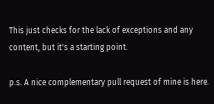This just checks for the lack of exceptions and any content, but it's a starting point.

p.s. A nice complementary pull request of mine is here.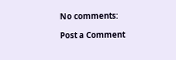No comments:

Post a Comment